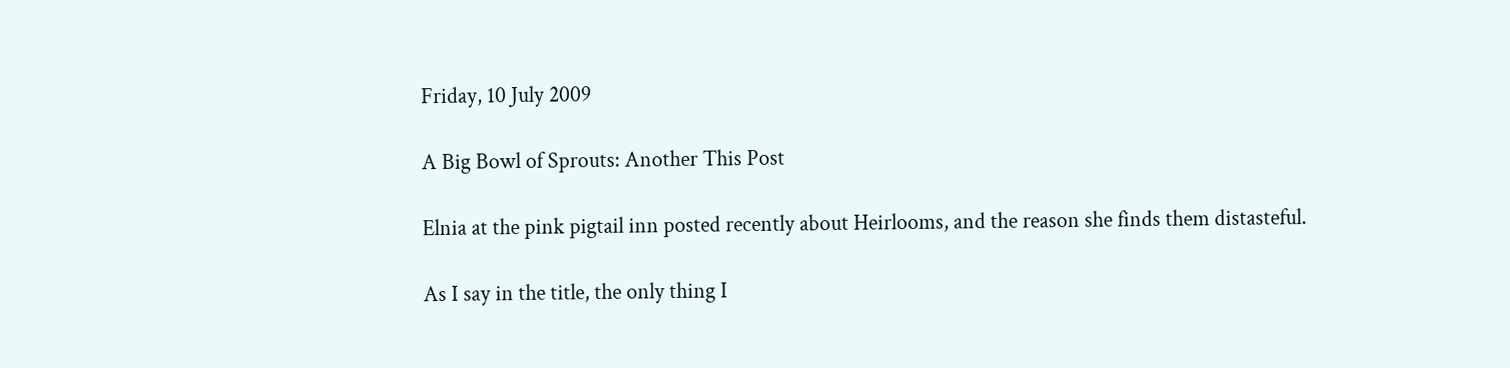Friday, 10 July 2009

A Big Bowl of Sprouts: Another This Post

Elnia at the pink pigtail inn posted recently about Heirlooms, and the reason she finds them distasteful.

As I say in the title, the only thing I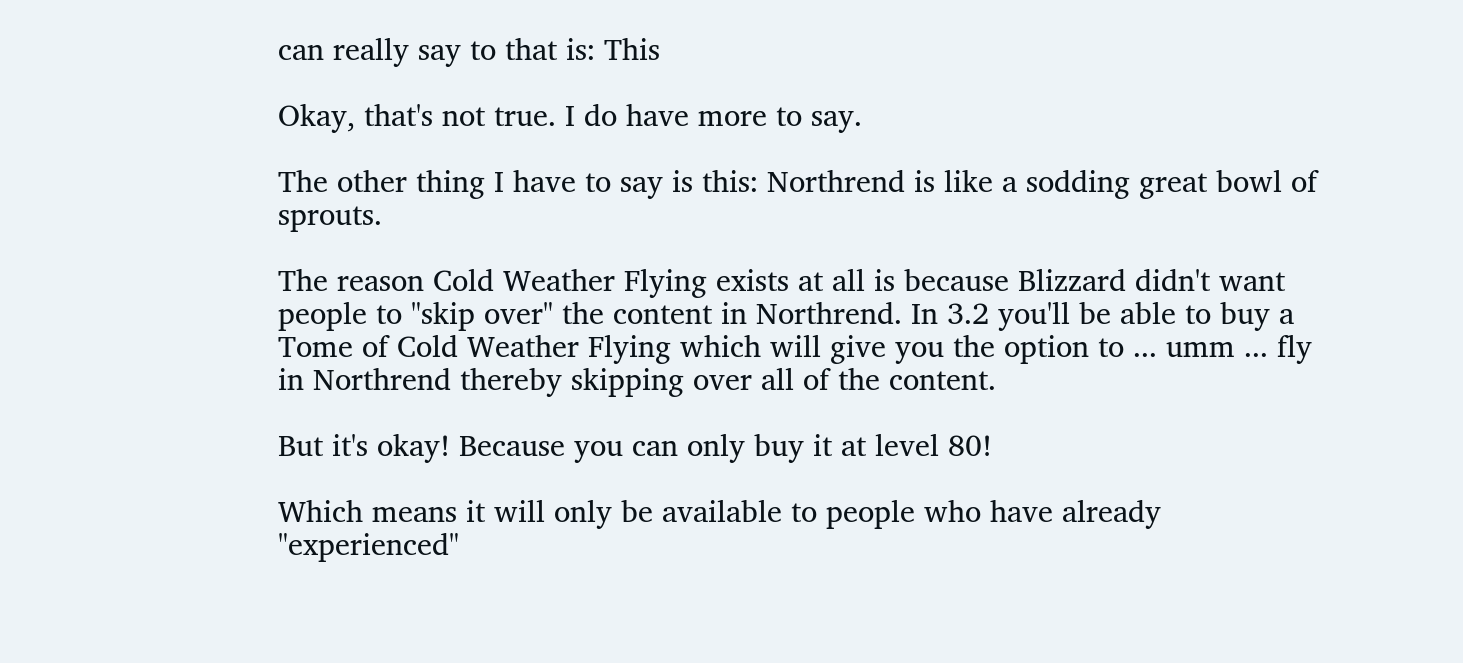can really say to that is: This

Okay, that's not true. I do have more to say.

The other thing I have to say is this: Northrend is like a sodding great bowl of sprouts.

The reason Cold Weather Flying exists at all is because Blizzard didn't want people to "skip over" the content in Northrend. In 3.2 you'll be able to buy a Tome of Cold Weather Flying which will give you the option to ... umm ... fly in Northrend thereby skipping over all of the content.

But it's okay! Because you can only buy it at level 80!

Which means it will only be available to people who have already "experienced"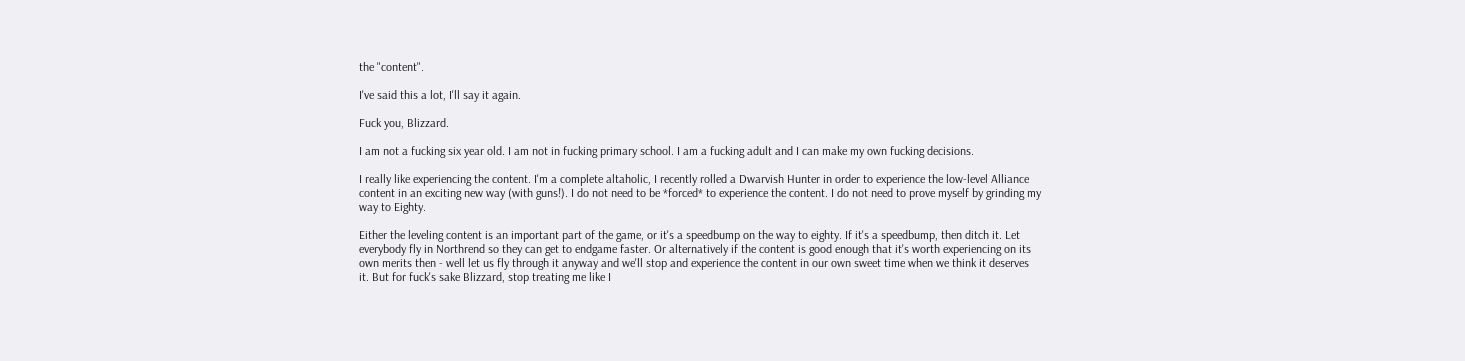the "content".

I've said this a lot, I'll say it again.

Fuck you, Blizzard.

I am not a fucking six year old. I am not in fucking primary school. I am a fucking adult and I can make my own fucking decisions.

I really like experiencing the content. I'm a complete altaholic, I recently rolled a Dwarvish Hunter in order to experience the low-level Alliance content in an exciting new way (with guns!). I do not need to be *forced* to experience the content. I do not need to prove myself by grinding my way to Eighty.

Either the leveling content is an important part of the game, or it's a speedbump on the way to eighty. If it's a speedbump, then ditch it. Let everybody fly in Northrend so they can get to endgame faster. Or alternatively if the content is good enough that it's worth experiencing on its own merits then - well let us fly through it anyway and we'll stop and experience the content in our own sweet time when we think it deserves it. But for fuck's sake Blizzard, stop treating me like I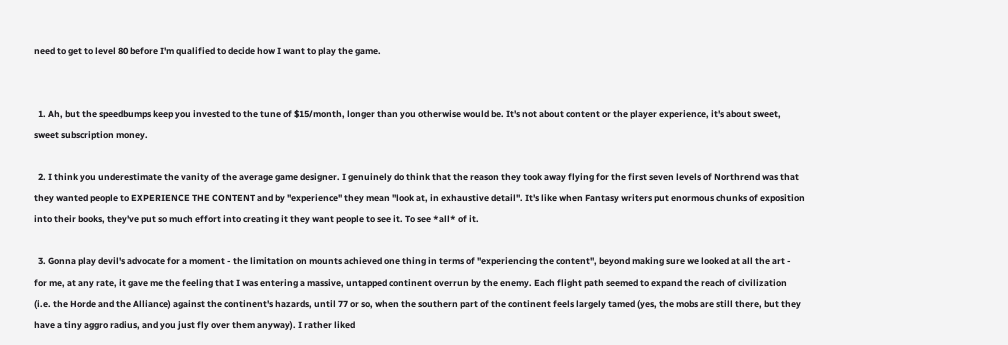need to get to level 80 before I'm qualified to decide how I want to play the game.


  1. Ah, but the speedbumps keep you invested to the tune of $15/month, longer than you otherwise would be. It's not about content or the player experience, it's about sweet, sweet subscription money.

  2. I think you underestimate the vanity of the average game designer. I genuinely do think that the reason they took away flying for the first seven levels of Northrend was that they wanted people to EXPERIENCE THE CONTENT and by "experience" they mean "look at, in exhaustive detail". It's like when Fantasy writers put enormous chunks of exposition into their books, they've put so much effort into creating it they want people to see it. To see *all* of it.

  3. Gonna play devil's advocate for a moment - the limitation on mounts achieved one thing in terms of "experiencing the content", beyond making sure we looked at all the art - for me, at any rate, it gave me the feeling that I was entering a massive, untapped continent overrun by the enemy. Each flight path seemed to expand the reach of civilization (i.e. the Horde and the Alliance) against the continent's hazards, until 77 or so, when the southern part of the continent feels largely tamed (yes, the mobs are still there, but they have a tiny aggro radius, and you just fly over them anyway). I rather liked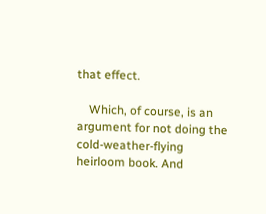that effect.

    Which, of course, is an argument for not doing the cold-weather-flying heirloom book. And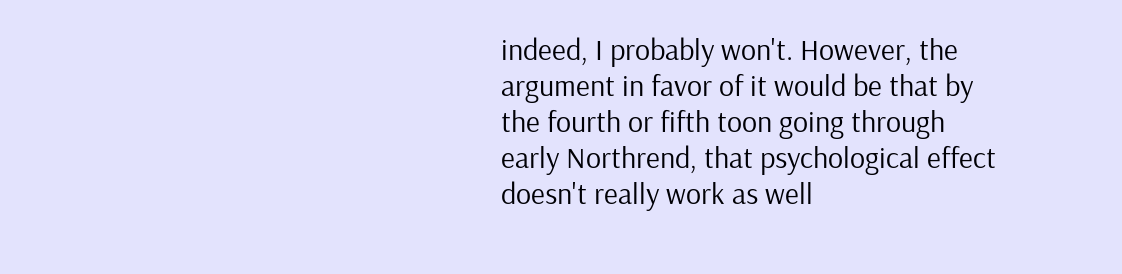indeed, I probably won't. However, the argument in favor of it would be that by the fourth or fifth toon going through early Northrend, that psychological effect doesn't really work as well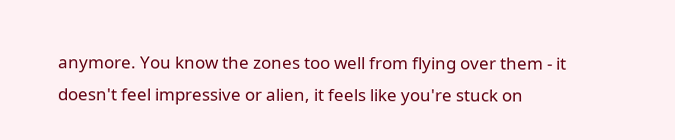anymore. You know the zones too well from flying over them - it doesn't feel impressive or alien, it feels like you're stuck on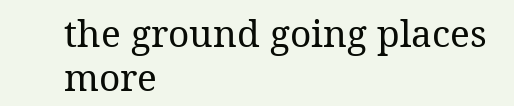the ground going places more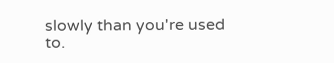slowly than you're used to.